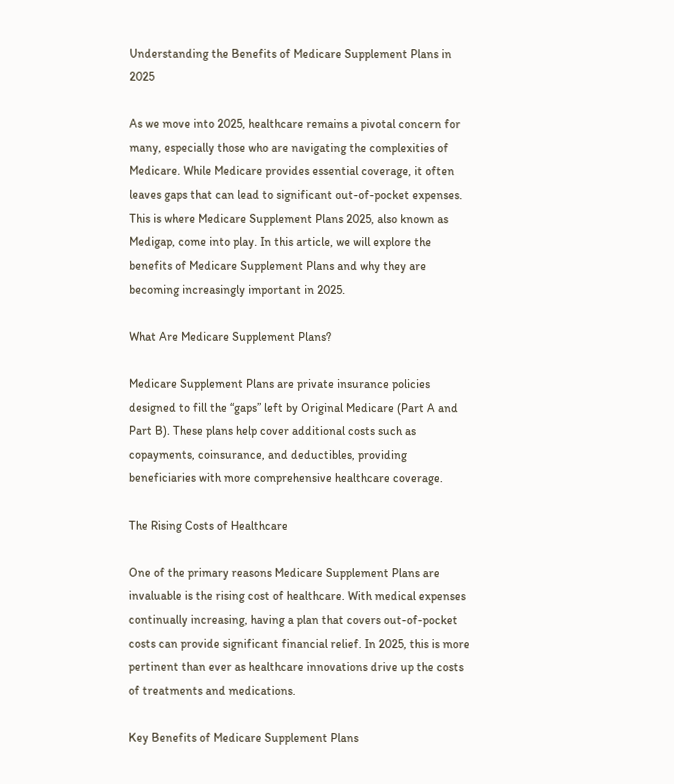Understanding the Benefits of Medicare Supplement Plans in 2025

As we move into 2025, healthcare remains a pivotal concern for many, especially those who are navigating the complexities of Medicare. While Medicare provides essential coverage, it often leaves gaps that can lead to significant out-of-pocket expenses. This is where Medicare Supplement Plans 2025, also known as Medigap, come into play. In this article, we will explore the benefits of Medicare Supplement Plans and why they are becoming increasingly important in 2025.

What Are Medicare Supplement Plans?

Medicare Supplement Plans are private insurance policies designed to fill the “gaps” left by Original Medicare (Part A and Part B). These plans help cover additional costs such as copayments, coinsurance, and deductibles, providing beneficiaries with more comprehensive healthcare coverage.

The Rising Costs of Healthcare

One of the primary reasons Medicare Supplement Plans are invaluable is the rising cost of healthcare. With medical expenses continually increasing, having a plan that covers out-of-pocket costs can provide significant financial relief. In 2025, this is more pertinent than ever as healthcare innovations drive up the costs of treatments and medications.

Key Benefits of Medicare Supplement Plans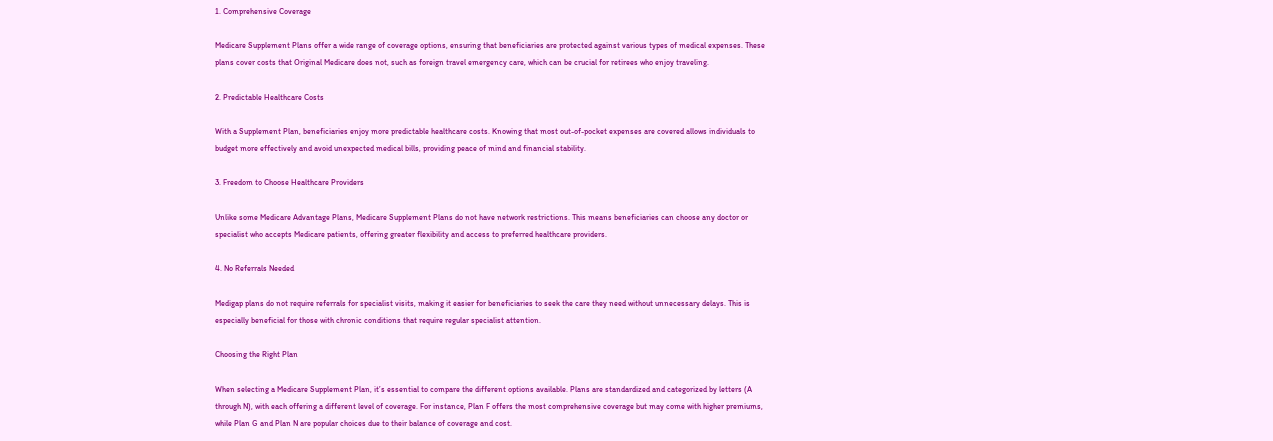1. Comprehensive Coverage

Medicare Supplement Plans offer a wide range of coverage options, ensuring that beneficiaries are protected against various types of medical expenses. These plans cover costs that Original Medicare does not, such as foreign travel emergency care, which can be crucial for retirees who enjoy traveling.

2. Predictable Healthcare Costs

With a Supplement Plan, beneficiaries enjoy more predictable healthcare costs. Knowing that most out-of-pocket expenses are covered allows individuals to budget more effectively and avoid unexpected medical bills, providing peace of mind and financial stability.

3. Freedom to Choose Healthcare Providers

Unlike some Medicare Advantage Plans, Medicare Supplement Plans do not have network restrictions. This means beneficiaries can choose any doctor or specialist who accepts Medicare patients, offering greater flexibility and access to preferred healthcare providers.

4. No Referrals Needed

Medigap plans do not require referrals for specialist visits, making it easier for beneficiaries to seek the care they need without unnecessary delays. This is especially beneficial for those with chronic conditions that require regular specialist attention.

Choosing the Right Plan

When selecting a Medicare Supplement Plan, it’s essential to compare the different options available. Plans are standardized and categorized by letters (A through N), with each offering a different level of coverage. For instance, Plan F offers the most comprehensive coverage but may come with higher premiums, while Plan G and Plan N are popular choices due to their balance of coverage and cost.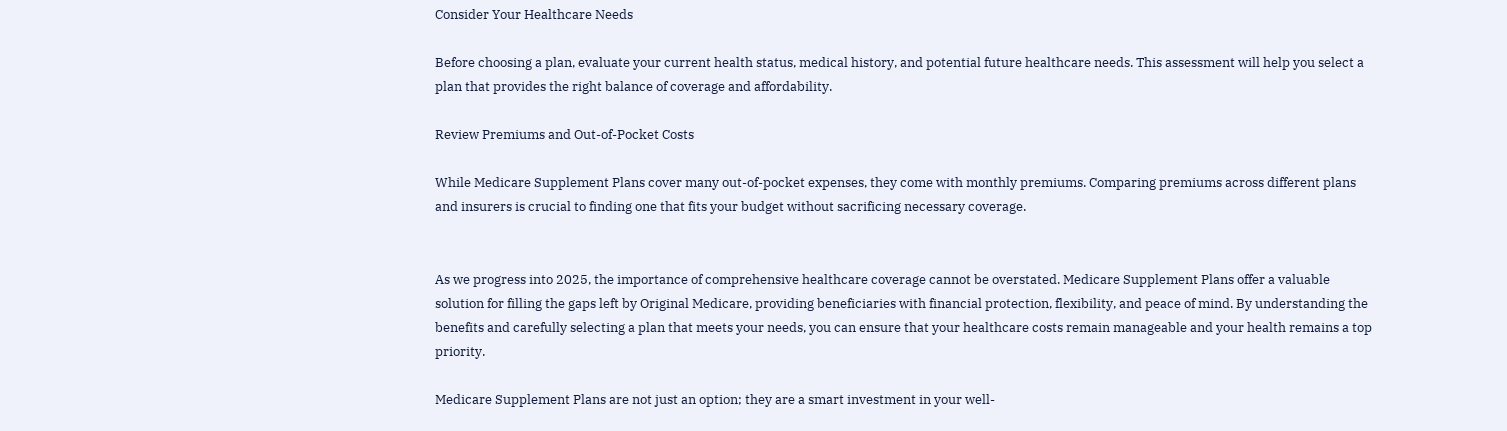Consider Your Healthcare Needs

Before choosing a plan, evaluate your current health status, medical history, and potential future healthcare needs. This assessment will help you select a plan that provides the right balance of coverage and affordability.

Review Premiums and Out-of-Pocket Costs

While Medicare Supplement Plans cover many out-of-pocket expenses, they come with monthly premiums. Comparing premiums across different plans and insurers is crucial to finding one that fits your budget without sacrificing necessary coverage.


As we progress into 2025, the importance of comprehensive healthcare coverage cannot be overstated. Medicare Supplement Plans offer a valuable solution for filling the gaps left by Original Medicare, providing beneficiaries with financial protection, flexibility, and peace of mind. By understanding the benefits and carefully selecting a plan that meets your needs, you can ensure that your healthcare costs remain manageable and your health remains a top priority.

Medicare Supplement Plans are not just an option; they are a smart investment in your well-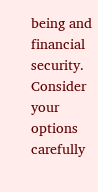being and financial security. Consider your options carefully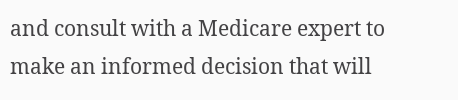and consult with a Medicare expert to make an informed decision that will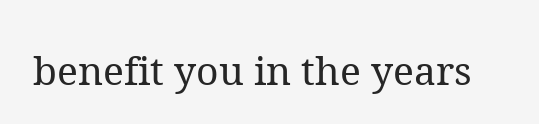benefit you in the years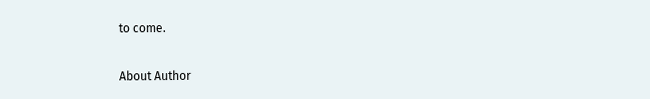to come.

About Author